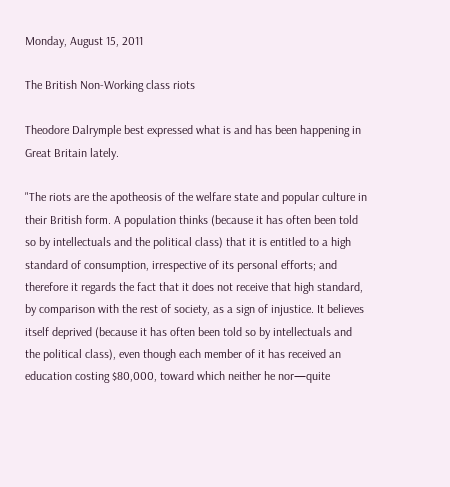Monday, August 15, 2011

The British Non-Working class riots

Theodore Dalrymple best expressed what is and has been happening in Great Britain lately.

"The riots are the apotheosis of the welfare state and popular culture in their British form. A population thinks (because it has often been told so by intellectuals and the political class) that it is entitled to a high standard of consumption, irrespective of its personal efforts; and therefore it regards the fact that it does not receive that high standard, by comparison with the rest of society, as a sign of injustice. It believes itself deprived (because it has often been told so by intellectuals and the political class), even though each member of it has received an education costing $80,000, toward which neither he nor—quite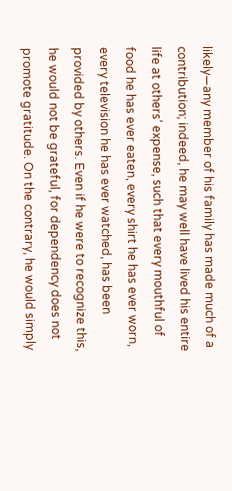likely—any member of his family has made much of a contribution; indeed, he may well have lived his entire life at others’ expense, such that every mouthful of food he has ever eaten, every shirt he has ever worn, every television he has ever watched, has been provided by others. Even if he were to recognize this, he would not be grateful, for dependency does not promote gratitude. On the contrary, he would simply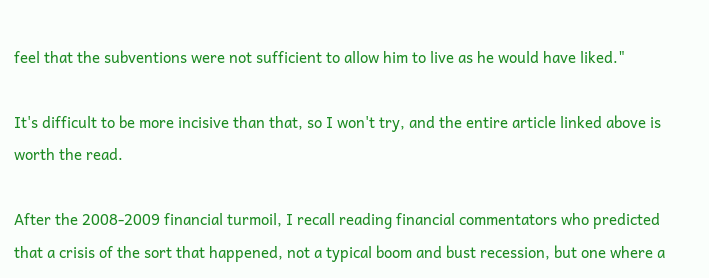feel that the subventions were not sufficient to allow him to live as he would have liked."

It's difficult to be more incisive than that, so I won't try, and the entire article linked above is worth the read.

After the 2008-2009 financial turmoil, I recall reading financial commentators who predicted that a crisis of the sort that happened, not a typical boom and bust recession, but one where a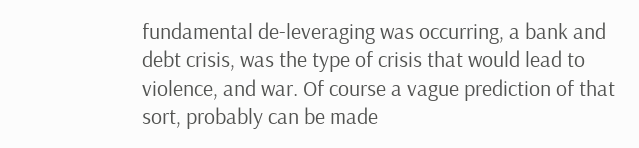fundamental de-leveraging was occurring, a bank and debt crisis, was the type of crisis that would lead to violence, and war. Of course a vague prediction of that sort, probably can be made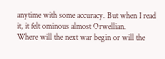anytime with some accuracy. But when I read it, it felt ominous almost Orwellian.
Where will the next war begin or will the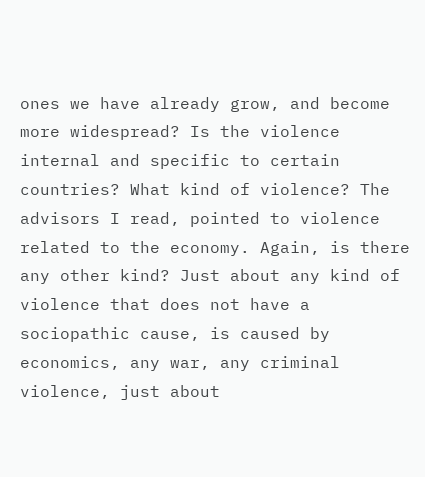ones we have already grow, and become more widespread? Is the violence internal and specific to certain countries? What kind of violence? The advisors I read, pointed to violence related to the economy. Again, is there any other kind? Just about any kind of violence that does not have a sociopathic cause, is caused by economics, any war, any criminal violence, just about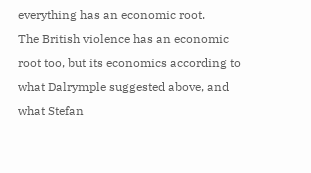everything has an economic root.
The British violence has an economic root too, but its economics according to what Dalrymple suggested above, and what Stefan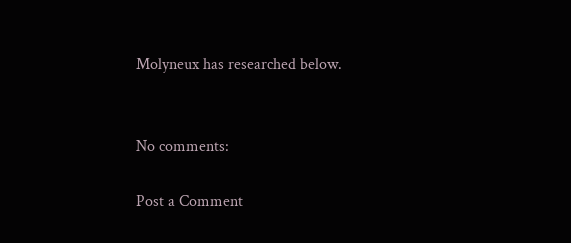Molyneux has researched below.


No comments:

Post a Comment